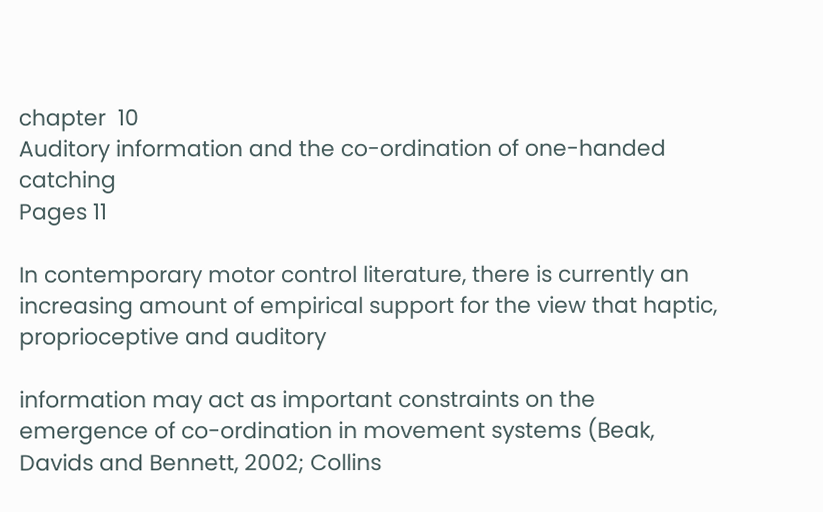chapter  10
Auditory information and the co-ordination of one-handed catching
Pages 11

In contemporary motor control literature, there is currently an increasing amount of empirical support for the view that haptic, proprioceptive and auditory

information may act as important constraints on the emergence of co-ordination in movement systems (Beak, Davids and Bennett, 2002; Collins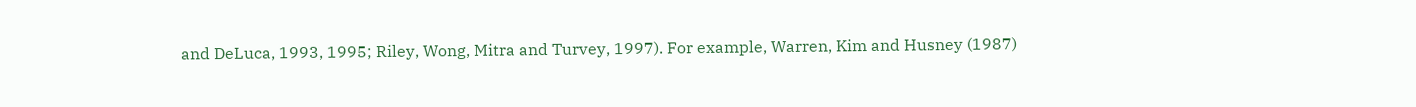and DeLuca, 1993, 1995; Riley, Wong, Mitra and Turvey, 1997). For example, Warren, Kim and Husney (1987)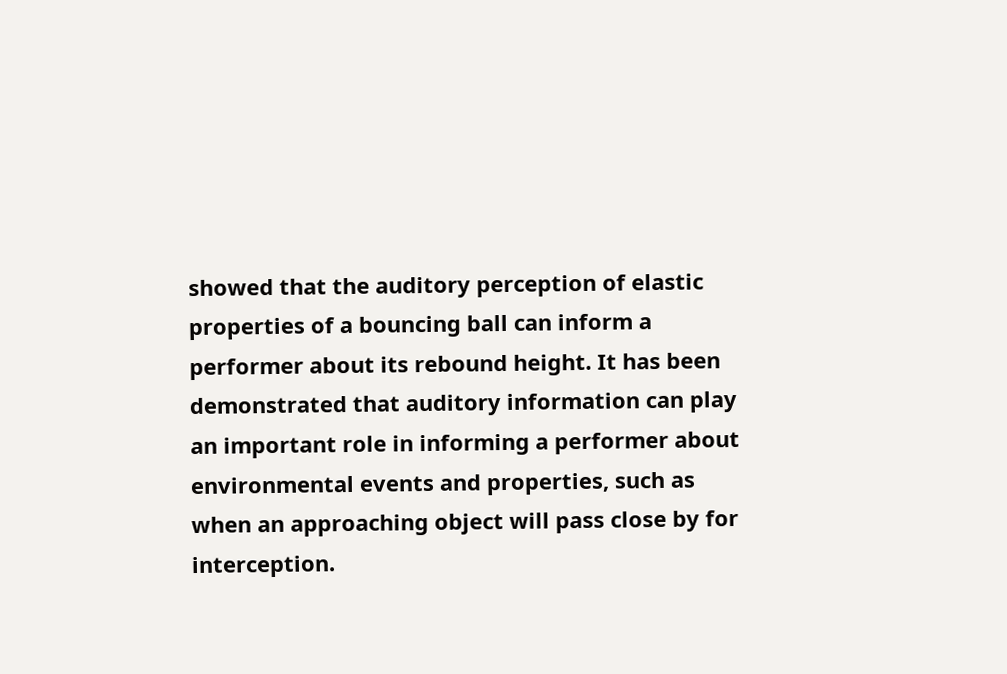showed that the auditory perception of elastic properties of a bouncing ball can inform a performer about its rebound height. It has been demonstrated that auditory information can play an important role in informing a performer about environmental events and properties, such as when an approaching object will pass close by for interception.